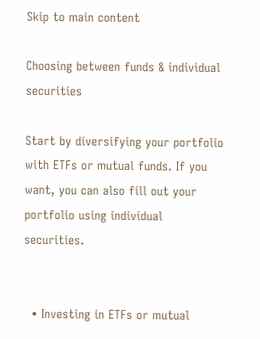Skip to main content

Choosing between funds & individual securities

Start by diversifying your portfolio with ETFs or mutual funds. If you want, you can also fill out your portfolio using individual securities.


  • Investing in ETFs or mutual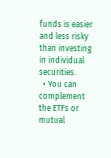funds is easier and less risky than investing in individual securities.
  • You can complement the ETFs or mutual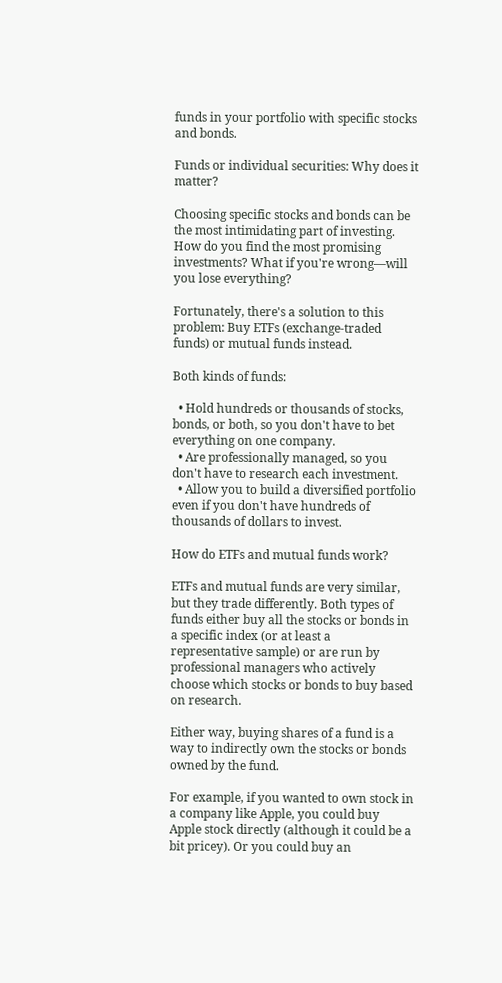funds in your portfolio with specific stocks and bonds.

Funds or individual securities: Why does it matter?

Choosing specific stocks and bonds can be the most intimidating part of investing. How do you find the most promising investments? What if you're wrong—will you lose everything?

Fortunately, there's a solution to this problem: Buy ETFs (exchange-traded funds) or mutual funds instead.

Both kinds of funds:

  • Hold hundreds or thousands of stocks, bonds, or both, so you don't have to bet everything on one company.
  • Are professionally managed, so you don't have to research each investment.
  • Allow you to build a diversified portfolio even if you don't have hundreds of thousands of dollars to invest.

How do ETFs and mutual funds work?

ETFs and mutual funds are very similar, but they trade differently. Both types of funds either buy all the stocks or bonds in a specific index (or at least a representative sample) or are run by professional managers who actively choose which stocks or bonds to buy based on research.

Either way, buying shares of a fund is a way to indirectly own the stocks or bonds owned by the fund.

For example, if you wanted to own stock in a company like Apple, you could buy Apple stock directly (although it could be a bit pricey). Or you could buy an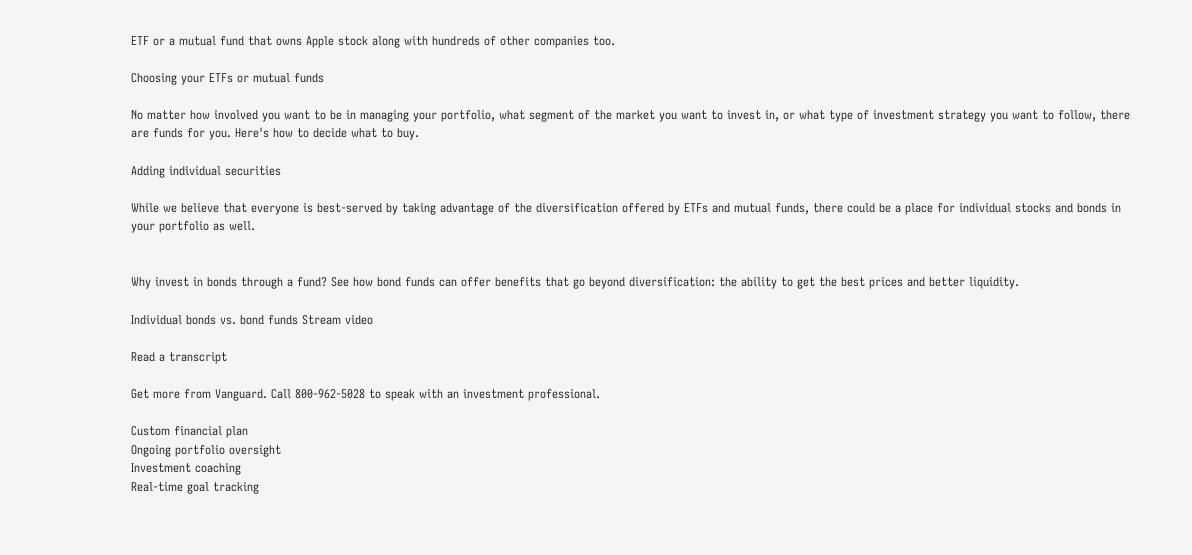ETF or a mutual fund that owns Apple stock along with hundreds of other companies too.

Choosing your ETFs or mutual funds

No matter how involved you want to be in managing your portfolio, what segment of the market you want to invest in, or what type of investment strategy you want to follow, there are funds for you. Here's how to decide what to buy.

Adding individual securities

While we believe that everyone is best-served by taking advantage of the diversification offered by ETFs and mutual funds, there could be a place for individual stocks and bonds in your portfolio as well.


Why invest in bonds through a fund? See how bond funds can offer benefits that go beyond diversification: the ability to get the best prices and better liquidity.

Individual bonds vs. bond funds Stream video

Read a transcript

Get more from Vanguard. Call 800-962-5028 to speak with an investment professional.

Custom financial plan
Ongoing portfolio oversight
Investment coaching
Real-time goal tracking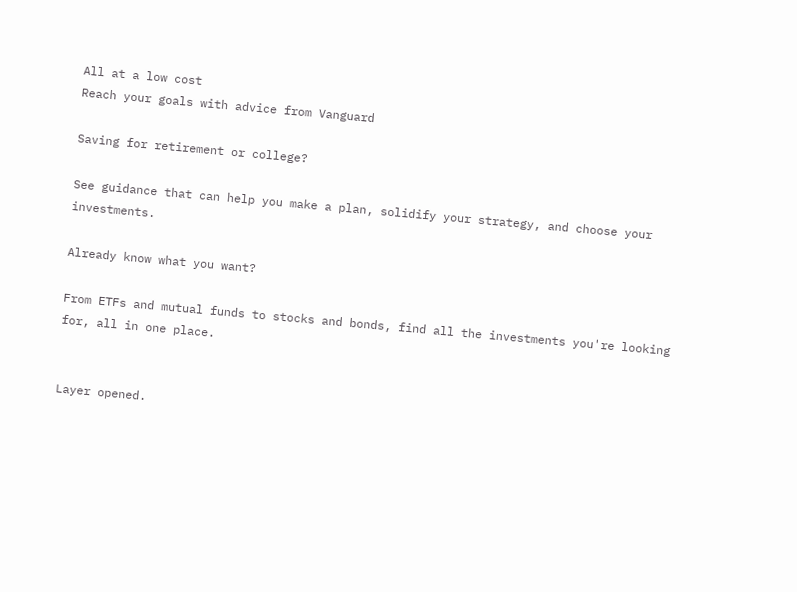All at a low cost
Reach your goals with advice from Vanguard

Saving for retirement or college?

See guidance that can help you make a plan, solidify your strategy, and choose your investments.

Already know what you want?

From ETFs and mutual funds to stocks and bonds, find all the investments you're looking for, all in one place.


Layer opened.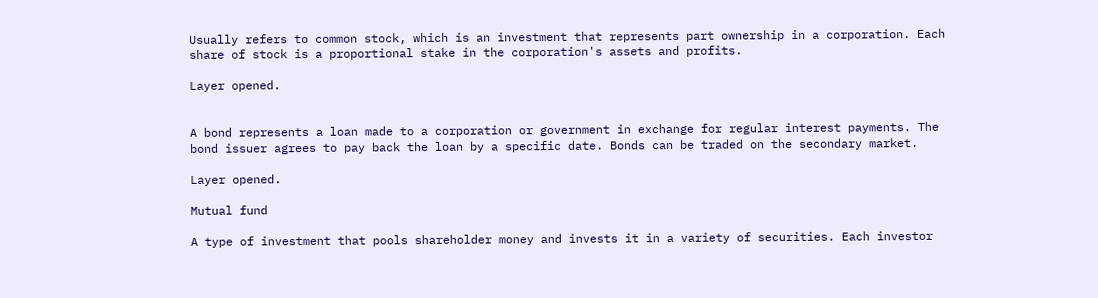Usually refers to common stock, which is an investment that represents part ownership in a corporation. Each share of stock is a proportional stake in the corporation's assets and profits.

Layer opened.


A bond represents a loan made to a corporation or government in exchange for regular interest payments. The bond issuer agrees to pay back the loan by a specific date. Bonds can be traded on the secondary market.

Layer opened.

Mutual fund

A type of investment that pools shareholder money and invests it in a variety of securities. Each investor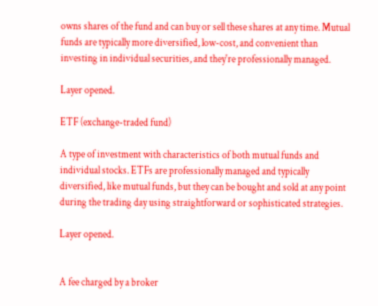owns shares of the fund and can buy or sell these shares at any time. Mutual funds are typically more diversified, low-cost, and convenient than investing in individual securities, and they're professionally managed.

Layer opened.

ETF (exchange-traded fund)

A type of investment with characteristics of both mutual funds and individual stocks. ETFs are professionally managed and typically diversified, like mutual funds, but they can be bought and sold at any point during the trading day using straightforward or sophisticated strategies.

Layer opened.


A fee charged by a broker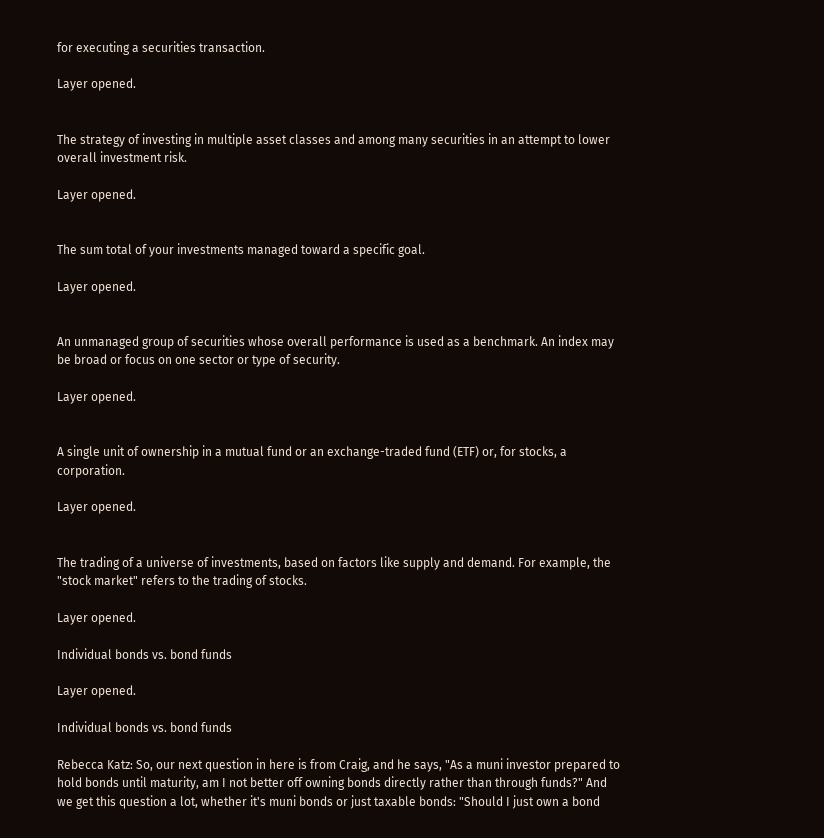for executing a securities transaction.

Layer opened.


The strategy of investing in multiple asset classes and among many securities in an attempt to lower overall investment risk.

Layer opened.


The sum total of your investments managed toward a specific goal.

Layer opened.


An unmanaged group of securities whose overall performance is used as a benchmark. An index may be broad or focus on one sector or type of security.

Layer opened.


A single unit of ownership in a mutual fund or an exchange-traded fund (ETF) or, for stocks, a corporation.

Layer opened.


The trading of a universe of investments, based on factors like supply and demand. For example, the "stock market" refers to the trading of stocks.

Layer opened.

Individual bonds vs. bond funds

Layer opened.

Individual bonds vs. bond funds

Rebecca Katz: So, our next question in here is from Craig, and he says, "As a muni investor prepared to hold bonds until maturity, am I not better off owning bonds directly rather than through funds?" And we get this question a lot, whether it's muni bonds or just taxable bonds: "Should I just own a bond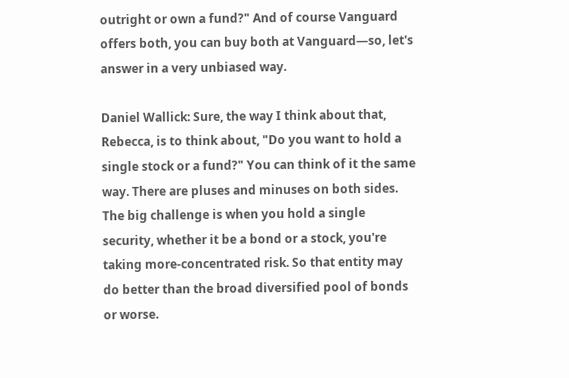outright or own a fund?" And of course Vanguard offers both, you can buy both at Vanguard—so, let's answer in a very unbiased way.

Daniel Wallick: Sure, the way I think about that, Rebecca, is to think about, "Do you want to hold a single stock or a fund?" You can think of it the same way. There are pluses and minuses on both sides. The big challenge is when you hold a single security, whether it be a bond or a stock, you're taking more-concentrated risk. So that entity may do better than the broad diversified pool of bonds or worse.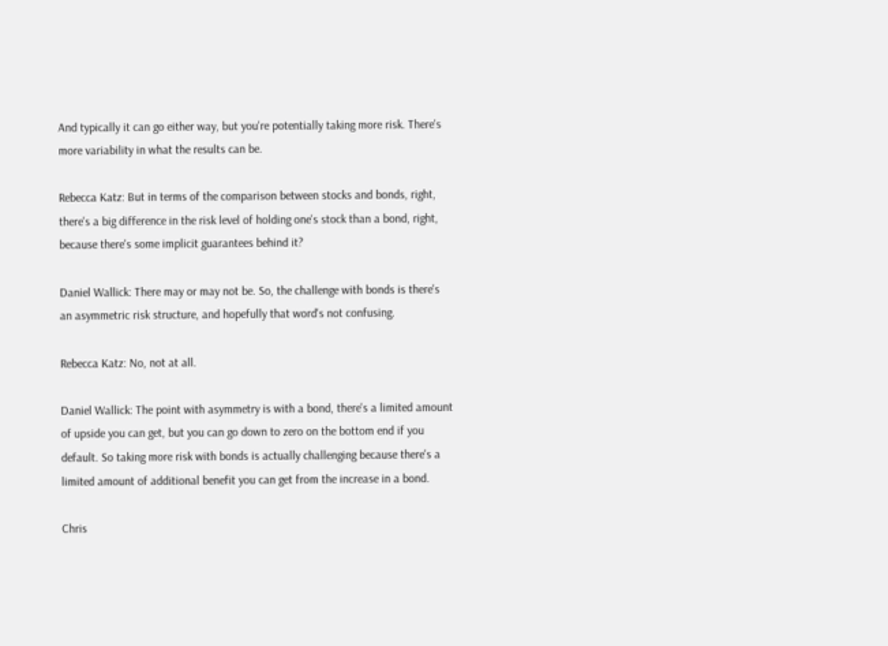And typically it can go either way, but you're potentially taking more risk. There's more variability in what the results can be.

Rebecca Katz: But in terms of the comparison between stocks and bonds, right, there's a big difference in the risk level of holding one's stock than a bond, right, because there's some implicit guarantees behind it?

Daniel Wallick: There may or may not be. So, the challenge with bonds is there's an asymmetric risk structure, and hopefully that word's not confusing.

Rebecca Katz: No, not at all.

Daniel Wallick: The point with asymmetry is with a bond, there's a limited amount of upside you can get, but you can go down to zero on the bottom end if you default. So taking more risk with bonds is actually challenging because there's a limited amount of additional benefit you can get from the increase in a bond.

Chris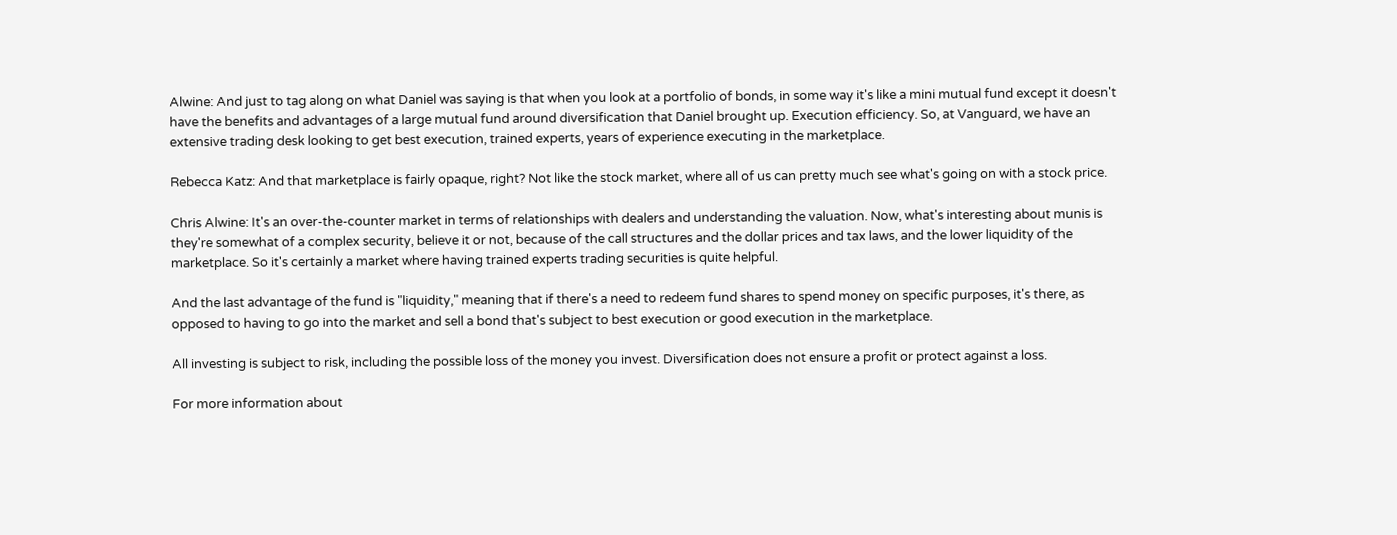Alwine: And just to tag along on what Daniel was saying is that when you look at a portfolio of bonds, in some way it's like a mini mutual fund except it doesn't have the benefits and advantages of a large mutual fund around diversification that Daniel brought up. Execution efficiency. So, at Vanguard, we have an extensive trading desk looking to get best execution, trained experts, years of experience executing in the marketplace.

Rebecca Katz: And that marketplace is fairly opaque, right? Not like the stock market, where all of us can pretty much see what's going on with a stock price.

Chris Alwine: It's an over-the-counter market in terms of relationships with dealers and understanding the valuation. Now, what's interesting about munis is they're somewhat of a complex security, believe it or not, because of the call structures and the dollar prices and tax laws, and the lower liquidity of the marketplace. So it's certainly a market where having trained experts trading securities is quite helpful.

And the last advantage of the fund is "liquidity," meaning that if there's a need to redeem fund shares to spend money on specific purposes, it's there, as opposed to having to go into the market and sell a bond that's subject to best execution or good execution in the marketplace.

All investing is subject to risk, including the possible loss of the money you invest. Diversification does not ensure a profit or protect against a loss.

For more information about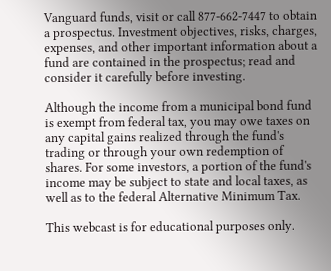Vanguard funds, visit or call 877-662-7447 to obtain a prospectus. Investment objectives, risks, charges, expenses, and other important information about a fund are contained in the prospectus; read and consider it carefully before investing.

Although the income from a municipal bond fund is exempt from federal tax, you may owe taxes on any capital gains realized through the fund's trading or through your own redemption of shares. For some investors, a portion of the fund's income may be subject to state and local taxes, as well as to the federal Alternative Minimum Tax.

This webcast is for educational purposes only.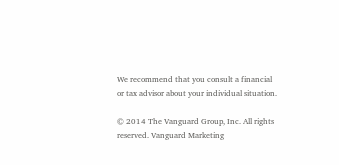We recommend that you consult a financial or tax advisor about your individual situation.

© 2014 The Vanguard Group, Inc. All rights reserved. Vanguard Marketing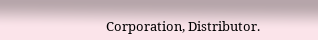Corporation, Distributor.